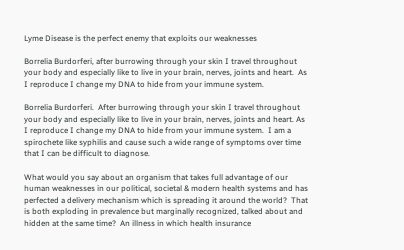Lyme Disease is the perfect enemy that exploits our weaknesses

Borrelia Burdorferi, after burrowing through your skin I travel throughout your body and especially like to live in your brain, nerves, joints and heart.  As I reproduce I change my DNA to hide from your immune system.

Borrelia Burdorferi.  After burrowing through your skin I travel throughout your body and especially like to live in your brain, nerves, joints and heart. As I reproduce I change my DNA to hide from your immune system.  I am a spirochete like syphilis and cause such a wide range of symptoms over time that I can be difficult to diagnose.

What would you say about an organism that takes full advantage of our human weaknesses in our political, societal & modern health systems and has perfected a delivery mechanism which is spreading it around the world?  That is both exploding in prevalence but marginally recognized, talked about and hidden at the same time?  An illness in which health insurance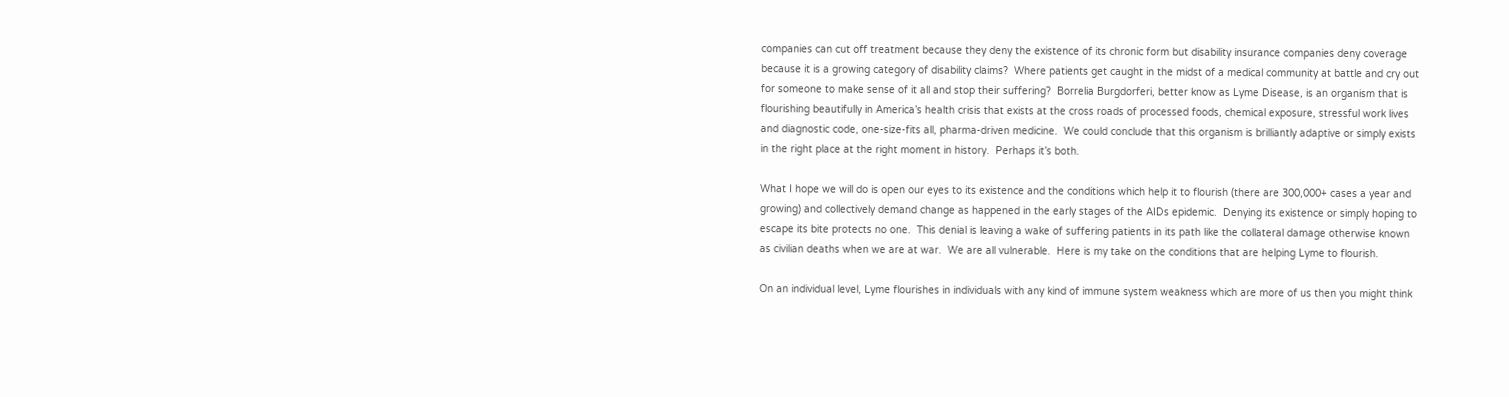companies can cut off treatment because they deny the existence of its chronic form but disability insurance companies deny coverage because it is a growing category of disability claims?  Where patients get caught in the midst of a medical community at battle and cry out for someone to make sense of it all and stop their suffering?  Borrelia Burgdorferi, better know as Lyme Disease, is an organism that is flourishing beautifully in America’s health crisis that exists at the cross roads of processed foods, chemical exposure, stressful work lives and diagnostic code, one-size-fits all, pharma-driven medicine.  We could conclude that this organism is brilliantly adaptive or simply exists in the right place at the right moment in history.  Perhaps it’s both.

What I hope we will do is open our eyes to its existence and the conditions which help it to flourish (there are 300,000+ cases a year and growing) and collectively demand change as happened in the early stages of the AIDs epidemic.  Denying its existence or simply hoping to escape its bite protects no one.  This denial is leaving a wake of suffering patients in its path like the collateral damage otherwise known as civilian deaths when we are at war.  We are all vulnerable.  Here is my take on the conditions that are helping Lyme to flourish.

On an individual level, Lyme flourishes in individuals with any kind of immune system weakness which are more of us then you might think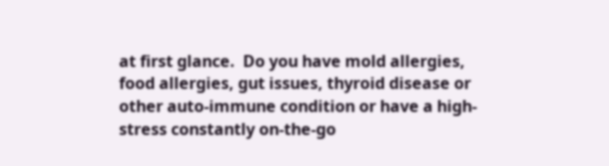at first glance.  Do you have mold allergies, food allergies, gut issues, thyroid disease or other auto-immune condition or have a high-stress constantly on-the-go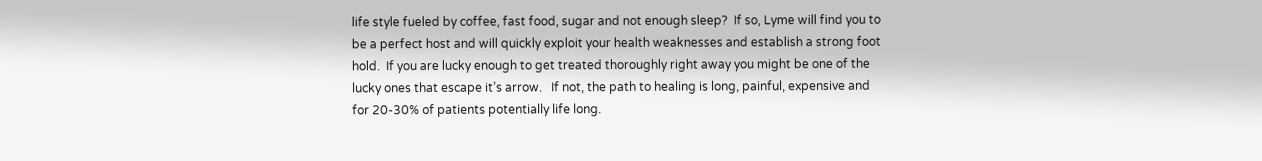life style fueled by coffee, fast food, sugar and not enough sleep?  If so, Lyme will find you to be a perfect host and will quickly exploit your health weaknesses and establish a strong foot hold.  If you are lucky enough to get treated thoroughly right away you might be one of the lucky ones that escape it’s arrow.   If not, the path to healing is long, painful, expensive and for 20-30% of patients potentially life long.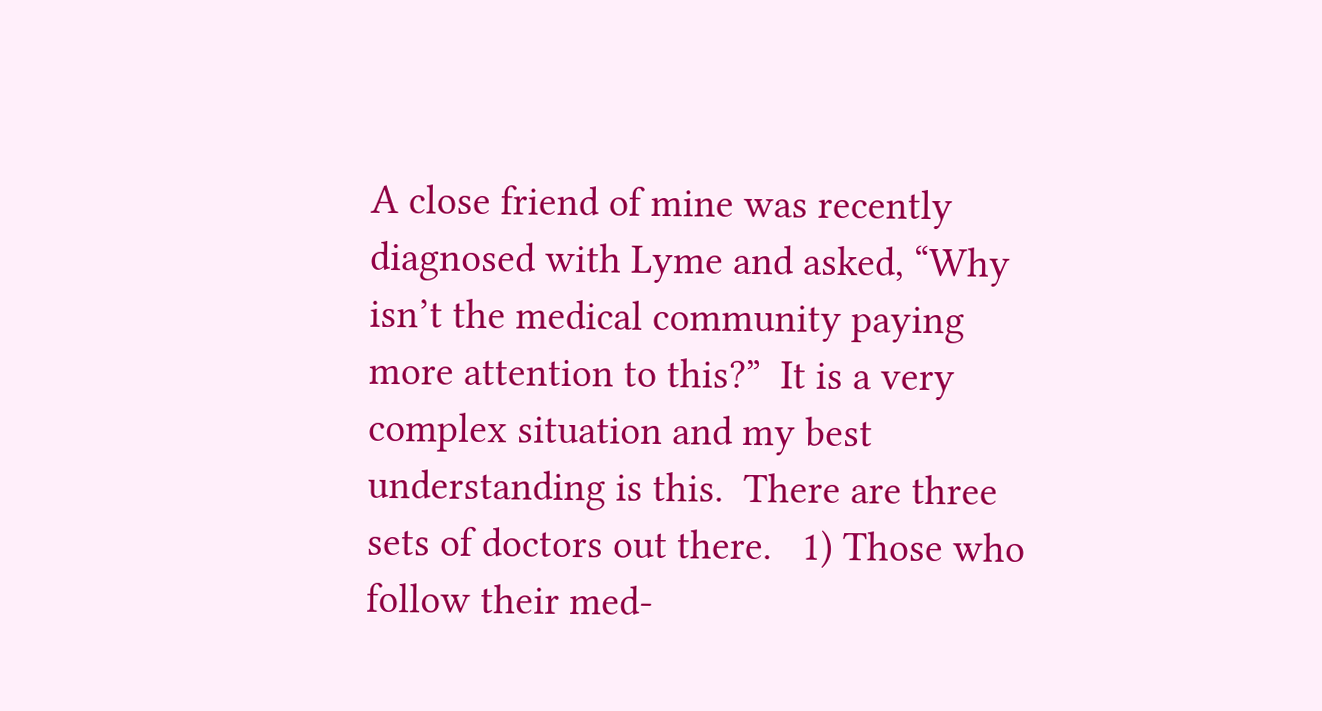A close friend of mine was recently diagnosed with Lyme and asked, “Why isn’t the medical community paying more attention to this?”  It is a very complex situation and my best understanding is this.  There are three sets of doctors out there.   1) Those who follow their med-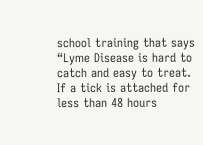school training that says “Lyme Disease is hard to catch and easy to treat.  If a tick is attached for less than 48 hours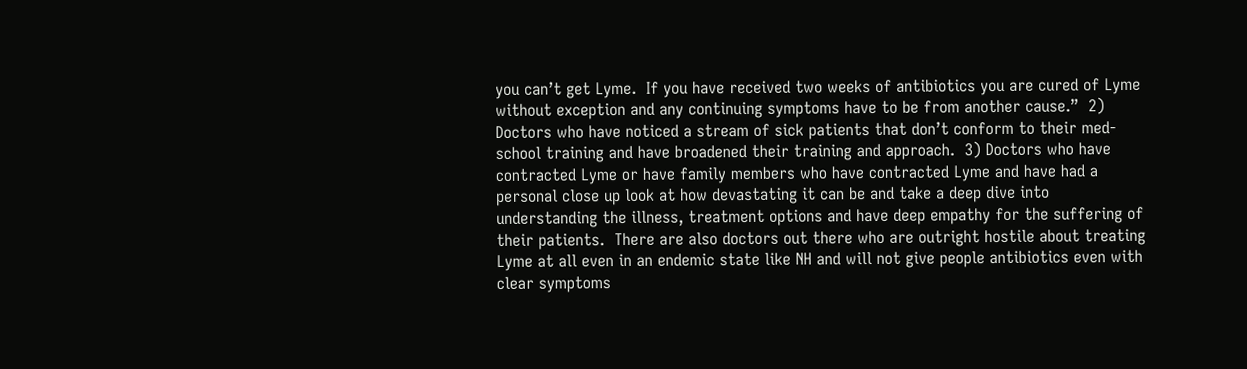you can’t get Lyme.  If you have received two weeks of antibiotics you are cured of Lyme without exception and any continuing symptoms have to be from another cause.”  2) Doctors who have noticed a stream of sick patients that don’t conform to their med-school training and have broadened their training and approach.  3) Doctors who have contracted Lyme or have family members who have contracted Lyme and have had a personal close up look at how devastating it can be and take a deep dive into understanding the illness, treatment options and have deep empathy for the suffering of their patients.  There are also doctors out there who are outright hostile about treating Lyme at all even in an endemic state like NH and will not give people antibiotics even with clear symptoms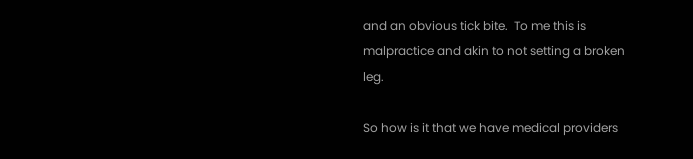and an obvious tick bite.  To me this is malpractice and akin to not setting a broken leg.

So how is it that we have medical providers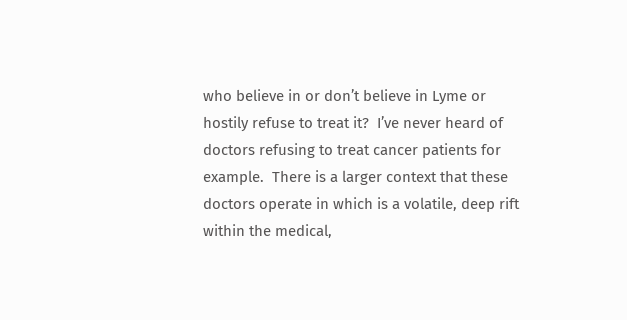who believe in or don’t believe in Lyme or hostily refuse to treat it?  I’ve never heard of doctors refusing to treat cancer patients for example.  There is a larger context that these doctors operate in which is a volatile, deep rift within the medical,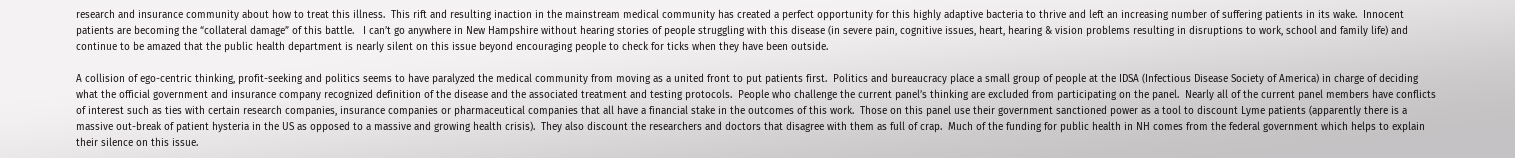research and insurance community about how to treat this illness.  This rift and resulting inaction in the mainstream medical community has created a perfect opportunity for this highly adaptive bacteria to thrive and left an increasing number of suffering patients in its wake.  Innocent patients are becoming the “collateral damage” of this battle.   I can’t go anywhere in New Hampshire without hearing stories of people struggling with this disease (in severe pain, cognitive issues, heart, hearing & vision problems resulting in disruptions to work, school and family life) and continue to be amazed that the public health department is nearly silent on this issue beyond encouraging people to check for ticks when they have been outside.

A collision of ego-centric thinking, profit-seeking and politics seems to have paralyzed the medical community from moving as a united front to put patients first.  Politics and bureaucracy place a small group of people at the IDSA (Infectious Disease Society of America) in charge of deciding what the official government and insurance company recognized definition of the disease and the associated treatment and testing protocols.  People who challenge the current panel’s thinking are excluded from participating on the panel.  Nearly all of the current panel members have conflicts of interest such as ties with certain research companies, insurance companies or pharmaceutical companies that all have a financial stake in the outcomes of this work.  Those on this panel use their government sanctioned power as a tool to discount Lyme patients (apparently there is a massive out-break of patient hysteria in the US as opposed to a massive and growing health crisis).  They also discount the researchers and doctors that disagree with them as full of crap.  Much of the funding for public health in NH comes from the federal government which helps to explain their silence on this issue.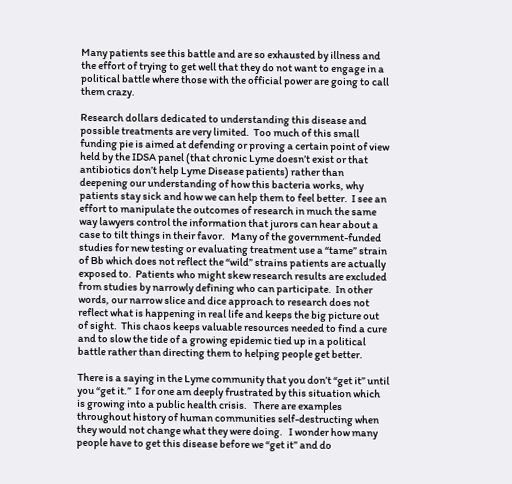Many patients see this battle and are so exhausted by illness and the effort of trying to get well that they do not want to engage in a political battle where those with the official power are going to call them crazy.

Research dollars dedicated to understanding this disease and possible treatments are very limited.  Too much of this small funding pie is aimed at defending or proving a certain point of view held by the IDSA panel (that chronic Lyme doesn’t exist or that antibiotics don’t help Lyme Disease patients) rather than deepening our understanding of how this bacteria works, why patients stay sick and how we can help them to feel better.  I see an effort to manipulate the outcomes of research in much the same way lawyers control the information that jurors can hear about a case to tilt things in their favor.   Many of the government-funded studies for new testing or evaluating treatment use a “tame” strain of Bb which does not reflect the “wild” strains patients are actually exposed to.  Patients who might skew research results are excluded from studies by narrowly defining who can participate.  In other words, our narrow slice and dice approach to research does not reflect what is happening in real life and keeps the big picture out of sight.  This chaos keeps valuable resources needed to find a cure and to slow the tide of a growing epidemic tied up in a political battle rather than directing them to helping people get better.

There is a saying in the Lyme community that you don’t “get it” until you “get it.”  I for one am deeply frustrated by this situation which is growing into a public health crisis.   There are examples throughout history of human communities self-destructing when they would not change what they were doing.   I wonder how many people have to get this disease before we “get it” and do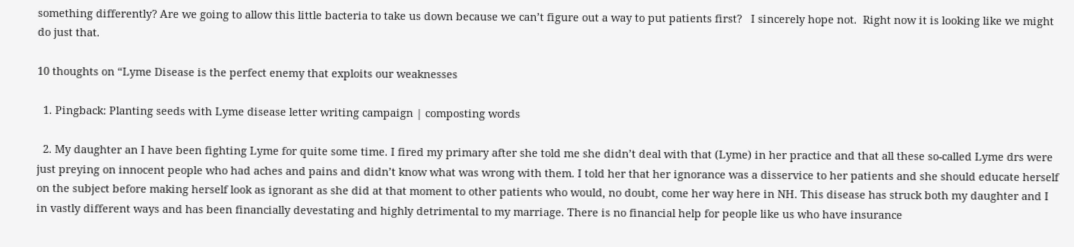something differently? Are we going to allow this little bacteria to take us down because we can’t figure out a way to put patients first?   I sincerely hope not.  Right now it is looking like we might do just that.

10 thoughts on “Lyme Disease is the perfect enemy that exploits our weaknesses

  1. Pingback: Planting seeds with Lyme disease letter writing campaign | composting words

  2. My daughter an I have been fighting Lyme for quite some time. I fired my primary after she told me she didn’t deal with that (Lyme) in her practice and that all these so-called Lyme drs were just preying on innocent people who had aches and pains and didn’t know what was wrong with them. I told her that her ignorance was a disservice to her patients and she should educate herself on the subject before making herself look as ignorant as she did at that moment to other patients who would, no doubt, come her way here in NH. This disease has struck both my daughter and I in vastly different ways and has been financially devestating and highly detrimental to my marriage. There is no financial help for people like us who have insurance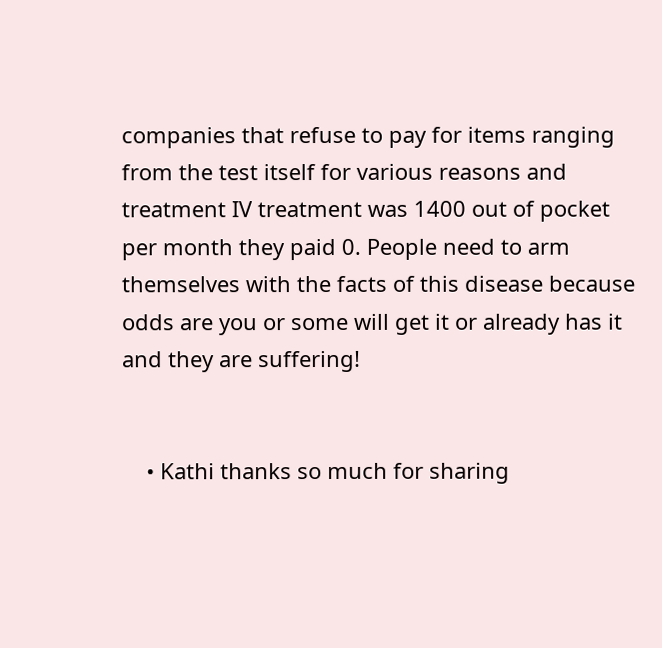companies that refuse to pay for items ranging from the test itself for various reasons and treatment IV treatment was 1400 out of pocket per month they paid 0. People need to arm themselves with the facts of this disease because odds are you or some will get it or already has it and they are suffering!


    • Kathi thanks so much for sharing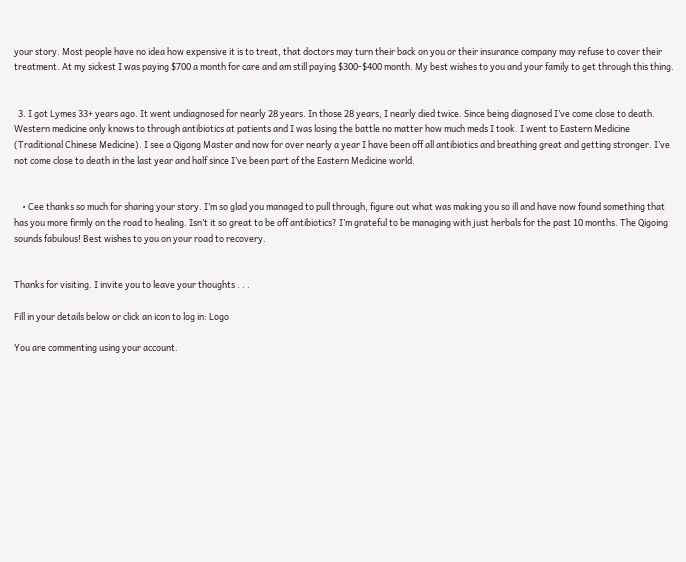your story. Most people have no idea how expensive it is to treat, that doctors may turn their back on you or their insurance company may refuse to cover their treatment. At my sickest I was paying $700 a month for care and am still paying $300-$400 month. My best wishes to you and your family to get through this thing.


  3. I got Lymes 33+ years ago. It went undiagnosed for nearly 28 years. In those 28 years, I nearly died twice. Since being diagnosed I’ve come close to death. Western medicine only knows to through antibiotics at patients and I was losing the battle no matter how much meds I took. I went to Eastern Medicine (Traditional Chinese Medicine). I see a Qigong Master and now for over nearly a year I have been off all antibiotics and breathing great and getting stronger. I’ve not come close to death in the last year and half since I’ve been part of the Eastern Medicine world.


    • Cee thanks so much for sharing your story. I’m so glad you managed to pull through, figure out what was making you so ill and have now found something that has you more firmly on the road to healing. Isn’t it so great to be off antibiotics? I’m grateful to be managing with just herbals for the past 10 months. The Qigoing sounds fabulous! Best wishes to you on your road to recovery.


Thanks for visiting. I invite you to leave your thoughts . . .

Fill in your details below or click an icon to log in: Logo

You are commenting using your account.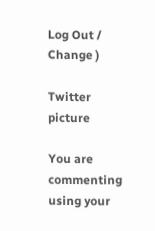Log Out /  Change )

Twitter picture

You are commenting using your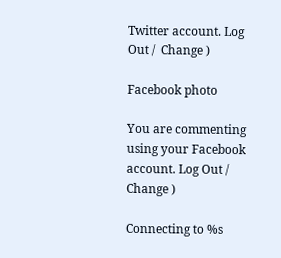Twitter account. Log Out /  Change )

Facebook photo

You are commenting using your Facebook account. Log Out /  Change )

Connecting to %s